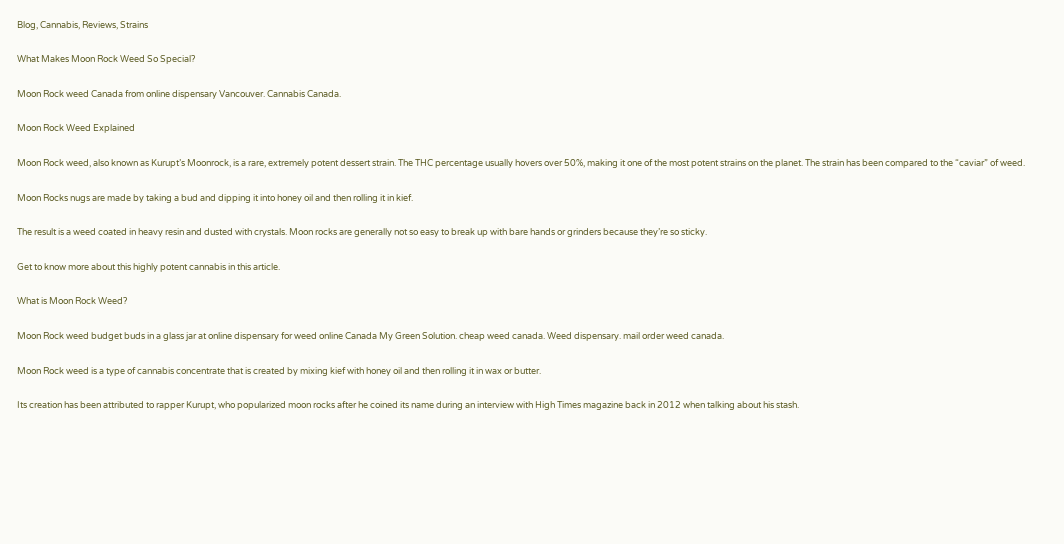Blog, Cannabis, Reviews, Strains

What Makes Moon Rock Weed So Special?

Moon Rock weed Canada from online dispensary Vancouver. Cannabis Canada.

Moon Rock Weed Explained

Moon Rock weed, also known as Kurupt’s Moonrock, is a rare, extremely potent dessert strain. The THC percentage usually hovers over 50%, making it one of the most potent strains on the planet. The strain has been compared to the “caviar” of weed.

Moon Rocks nugs are made by taking a bud and dipping it into honey oil and then rolling it in kief.

The result is a weed coated in heavy resin and dusted with crystals. Moon rocks are generally not so easy to break up with bare hands or grinders because they’re so sticky.

Get to know more about this highly potent cannabis in this article.

What is Moon Rock Weed?

Moon Rock weed budget buds in a glass jar at online dispensary for weed online Canada My Green Solution. cheap weed canada. Weed dispensary. mail order weed canada.

Moon Rock weed is a type of cannabis concentrate that is created by mixing kief with honey oil and then rolling it in wax or butter.

Its creation has been attributed to rapper Kurupt, who popularized moon rocks after he coined its name during an interview with High Times magazine back in 2012 when talking about his stash.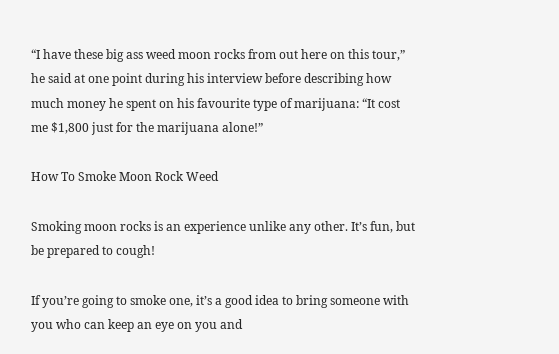“I have these big ass weed moon rocks from out here on this tour,” he said at one point during his interview before describing how much money he spent on his favourite type of marijuana: “It cost me $1,800 just for the marijuana alone!”

How To Smoke Moon Rock Weed

Smoking moon rocks is an experience unlike any other. It’s fun, but be prepared to cough!

If you’re going to smoke one, it’s a good idea to bring someone with you who can keep an eye on you and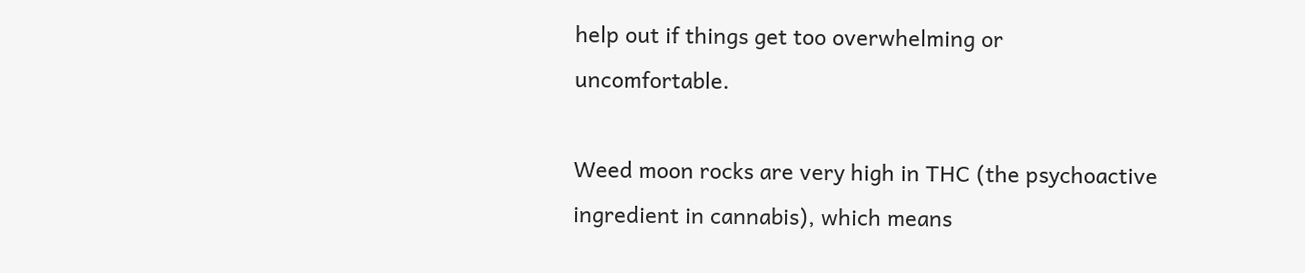help out if things get too overwhelming or uncomfortable.

Weed moon rocks are very high in THC (the psychoactive ingredient in cannabis), which means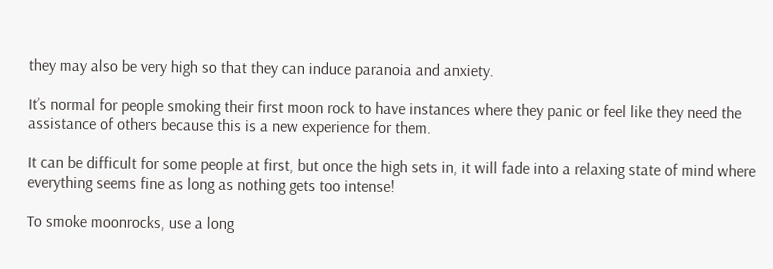they may also be very high so that they can induce paranoia and anxiety.

It’s normal for people smoking their first moon rock to have instances where they panic or feel like they need the assistance of others because this is a new experience for them.

It can be difficult for some people at first, but once the high sets in, it will fade into a relaxing state of mind where everything seems fine as long as nothing gets too intense!

To smoke moonrocks, use a long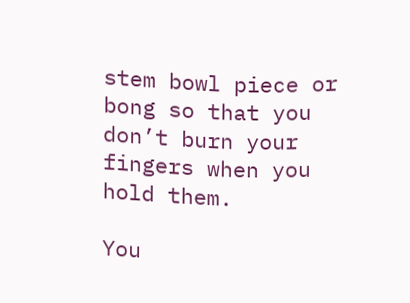stem bowl piece or bong so that you don’t burn your fingers when you hold them.

You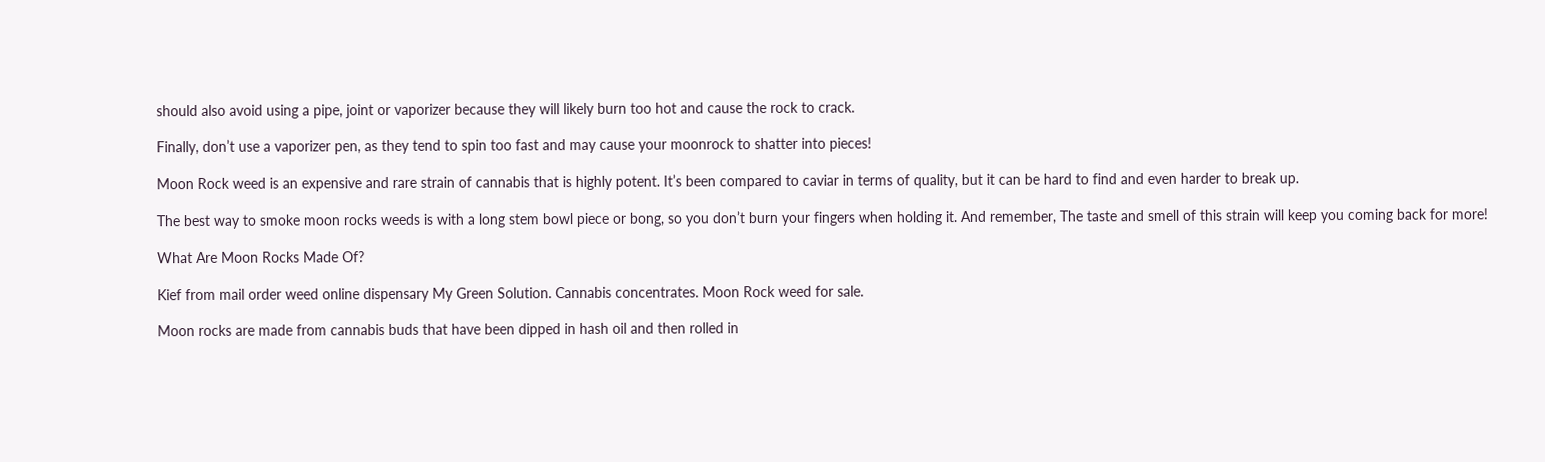should also avoid using a pipe, joint or vaporizer because they will likely burn too hot and cause the rock to crack.

Finally, don’t use a vaporizer pen, as they tend to spin too fast and may cause your moonrock to shatter into pieces!

Moon Rock weed is an expensive and rare strain of cannabis that is highly potent. It’s been compared to caviar in terms of quality, but it can be hard to find and even harder to break up.

The best way to smoke moon rocks weeds is with a long stem bowl piece or bong, so you don’t burn your fingers when holding it. And remember, The taste and smell of this strain will keep you coming back for more!

What Are Moon Rocks Made Of?

Kief from mail order weed online dispensary My Green Solution. Cannabis concentrates. Moon Rock weed for sale.

Moon rocks are made from cannabis buds that have been dipped in hash oil and then rolled in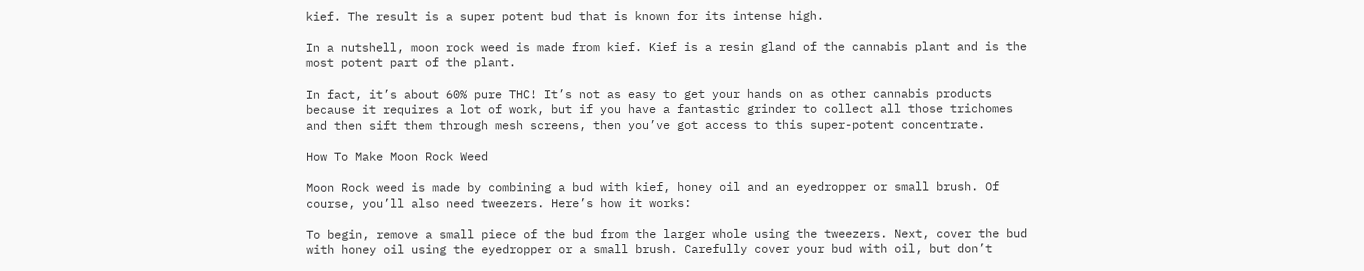kief. The result is a super potent bud that is known for its intense high.

In a nutshell, moon rock weed is made from kief. Kief is a resin gland of the cannabis plant and is the most potent part of the plant.

In fact, it’s about 60% pure THC! It’s not as easy to get your hands on as other cannabis products because it requires a lot of work, but if you have a fantastic grinder to collect all those trichomes and then sift them through mesh screens, then you’ve got access to this super-potent concentrate.

How To Make Moon Rock Weed

Moon Rock weed is made by combining a bud with kief, honey oil and an eyedropper or small brush. Of course, you’ll also need tweezers. Here’s how it works:

To begin, remove a small piece of the bud from the larger whole using the tweezers. Next, cover the bud with honey oil using the eyedropper or a small brush. Carefully cover your bud with oil, but don’t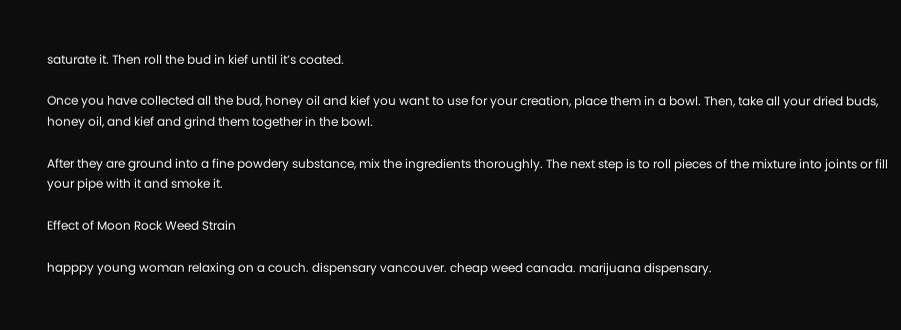saturate it. Then roll the bud in kief until it’s coated.

Once you have collected all the bud, honey oil and kief you want to use for your creation, place them in a bowl. Then, take all your dried buds, honey oil, and kief and grind them together in the bowl.

After they are ground into a fine powdery substance, mix the ingredients thoroughly. The next step is to roll pieces of the mixture into joints or fill your pipe with it and smoke it.

Effect of Moon Rock Weed Strain

happpy young woman relaxing on a couch. dispensary vancouver. cheap weed canada. marijuana dispensary.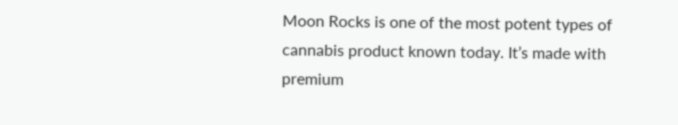Moon Rocks is one of the most potent types of cannabis product known today. It’s made with premium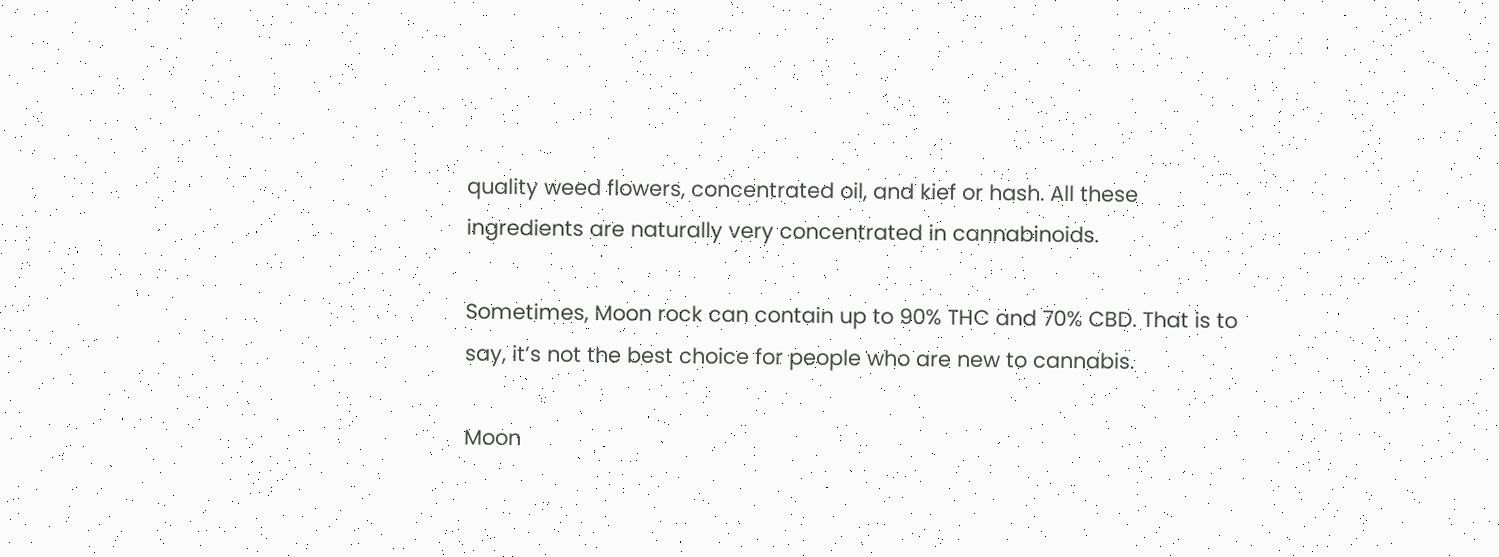quality weed flowers, concentrated oil, and kief or hash. All these ingredients are naturally very concentrated in cannabinoids.

Sometimes, Moon rock can contain up to 90% THC and 70% CBD. That is to say, it’s not the best choice for people who are new to cannabis.

Moon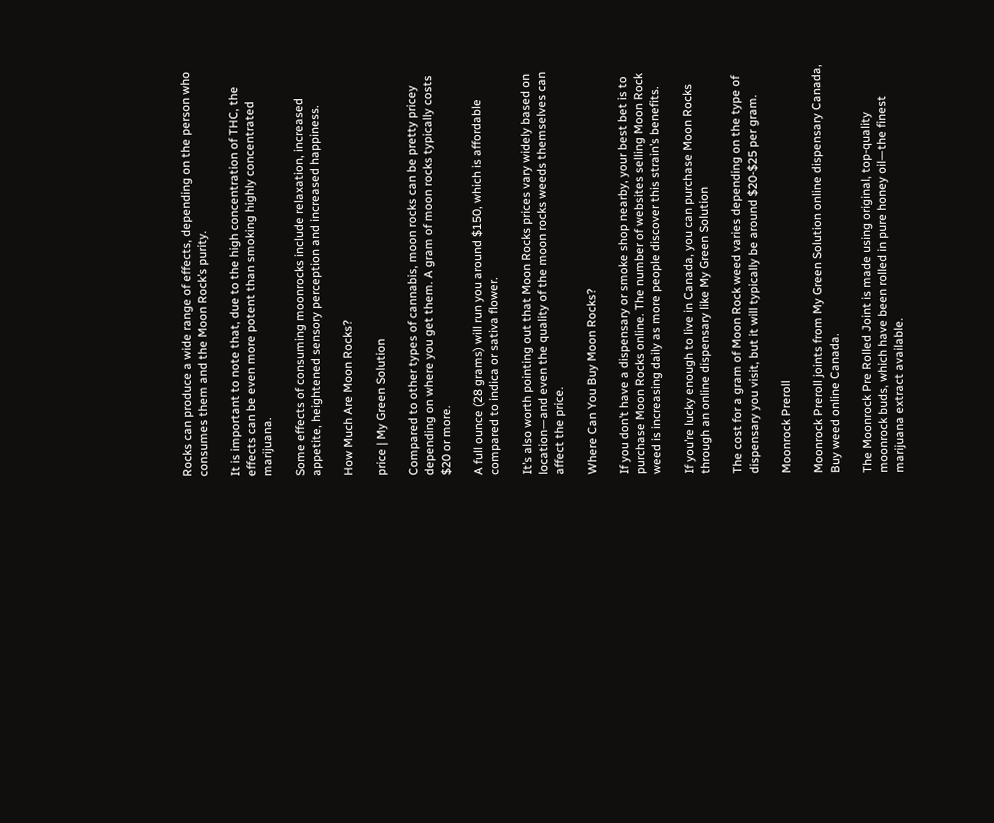Rocks can produce a wide range of effects, depending on the person who consumes them and the Moon Rock’s purity.

It is important to note that, due to the high concentration of THC, the effects can be even more potent than smoking highly concentrated marijuana.

Some effects of consuming moonrocks include relaxation, increased appetite, heightened sensory perception and increased happiness.

How Much Are Moon Rocks?

price | My Green Solution

Compared to other types of cannabis, moon rocks can be pretty pricey depending on where you get them. A gram of moon rocks typically costs $20 or more.

A full ounce (28 grams) will run you around $150, which is affordable compared to indica or sativa flower.

It’s also worth pointing out that Moon Rocks prices vary widely based on location—and even the quality of the moon rocks weeds themselves can affect the price.

Where Can You Buy Moon Rocks?

If you don’t have a dispensary or smoke shop nearby, your best bet is to purchase Moon Rocks online. The number of websites selling Moon Rock weed is increasing daily as more people discover this strain’s benefits.

If you’re lucky enough to live in Canada, you can purchase Moon Rocks through an online dispensary like My Green Solution

The cost for a gram of Moon Rock weed varies depending on the type of dispensary you visit, but it will typically be around $20-$25 per gram.

Moonrock Preroll

Moonrock Preroll joints from My Green Solution online dispensary Canada, Buy weed online Canada.

The Moonrock Pre Rolled Joint is made using original, top-quality moonrock buds, which have been rolled in pure honey oil—the finest marijuana extract available.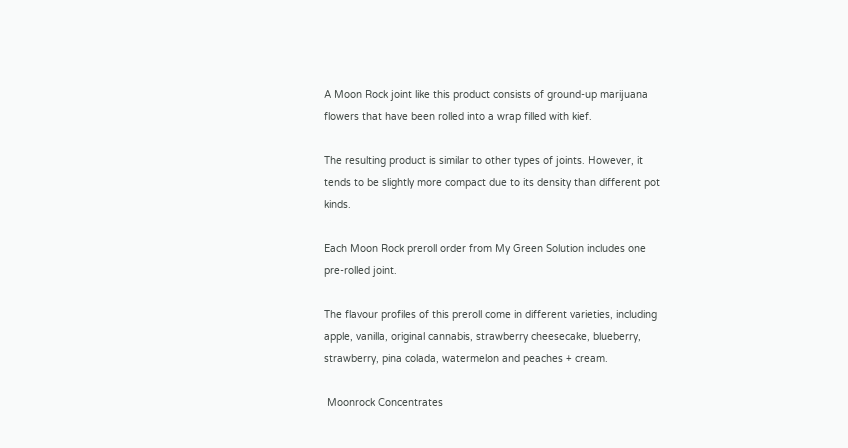A Moon Rock joint like this product consists of ground-up marijuana flowers that have been rolled into a wrap filled with kief.

The resulting product is similar to other types of joints. However, it tends to be slightly more compact due to its density than different pot kinds.

Each Moon Rock preroll order from My Green Solution includes one pre-rolled joint.

The flavour profiles of this preroll come in different varieties, including apple, vanilla, original cannabis, strawberry cheesecake, blueberry, strawberry, pina colada, watermelon and peaches + cream.

 Moonrock Concentrates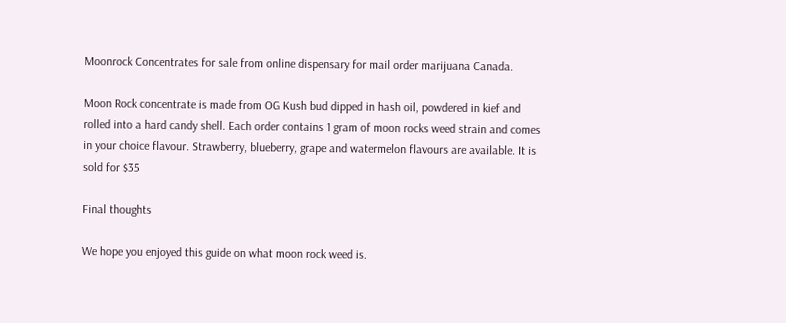Moonrock Concentrates for sale from online dispensary for mail order marijuana Canada.

Moon Rock concentrate is made from OG Kush bud dipped in hash oil, powdered in kief and rolled into a hard candy shell. Each order contains 1 gram of moon rocks weed strain and comes in your choice flavour. Strawberry, blueberry, grape and watermelon flavours are available. It is sold for $35

Final thoughts

We hope you enjoyed this guide on what moon rock weed is.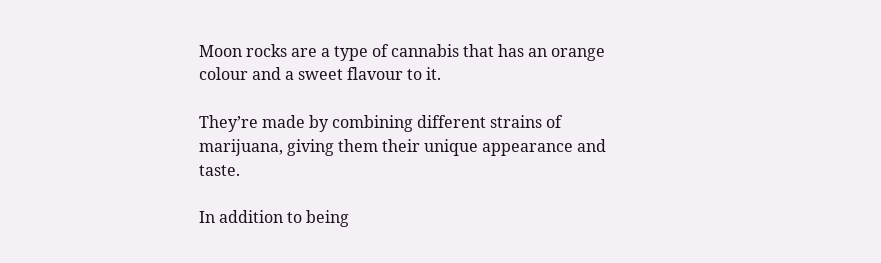Moon rocks are a type of cannabis that has an orange colour and a sweet flavour to it.

They’re made by combining different strains of marijuana, giving them their unique appearance and taste.

In addition to being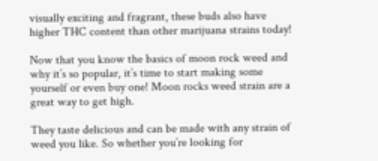visually exciting and fragrant, these buds also have higher THC content than other marijuana strains today!

Now that you know the basics of moon rock weed and why it’s so popular, it’s time to start making some yourself or even buy one! Moon rocks weed strain are a great way to get high.

They taste delicious and can be made with any strain of weed you like. So whether you’re looking for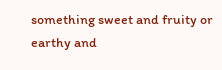something sweet and fruity or earthy and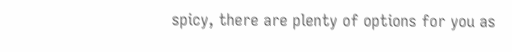spicy, there are plenty of options for you as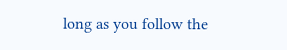long as you follow the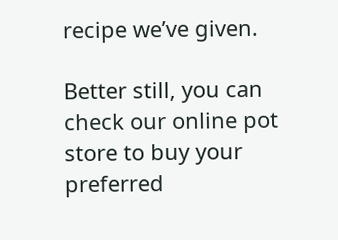recipe we’ve given.

Better still, you can check our online pot store to buy your preferred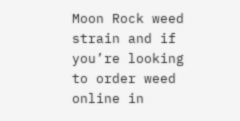Moon Rock weed strain and if you’re looking to order weed online in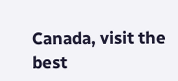Canada, visit the best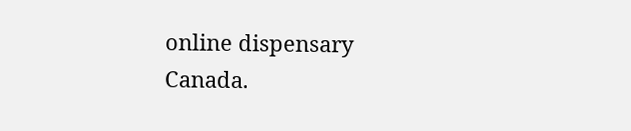online dispensary Canada.